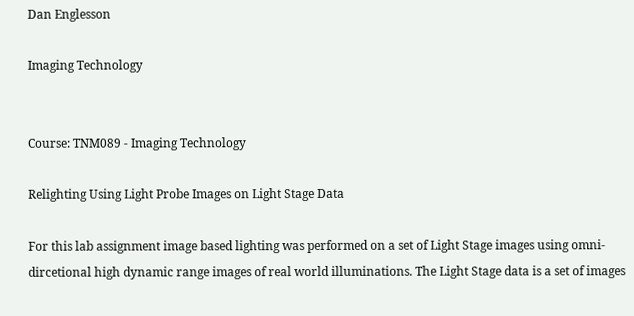Dan Englesson

Imaging Technology


Course: TNM089 - Imaging Technology

Relighting Using Light Probe Images on Light Stage Data

For this lab assignment image based lighting was performed on a set of Light Stage images using omni-dircetional high dynamic range images of real world illuminations. The Light Stage data is a set of images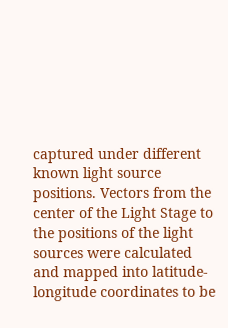captured under different known light source positions. Vectors from the center of the Light Stage to the positions of the light sources were calculated and mapped into latitude-longitude coordinates to be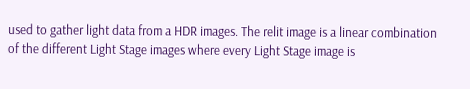used to gather light data from a HDR images. The relit image is a linear combination of the different Light Stage images where every Light Stage image is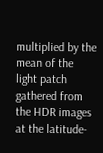multiplied by the mean of the light patch gathered from the HDR images at the latitude-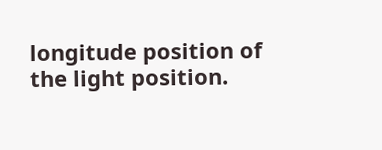longitude position of the light position.